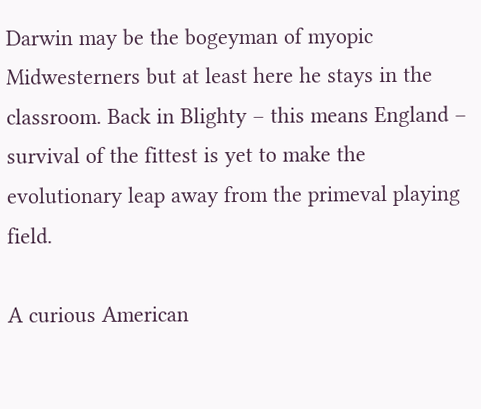Darwin may be the bogeyman of myopic Midwesterners but at least here he stays in the classroom. Back in Blighty – this means England – survival of the fittest is yet to make the evolutionary leap away from the primeval playing field.

A curious American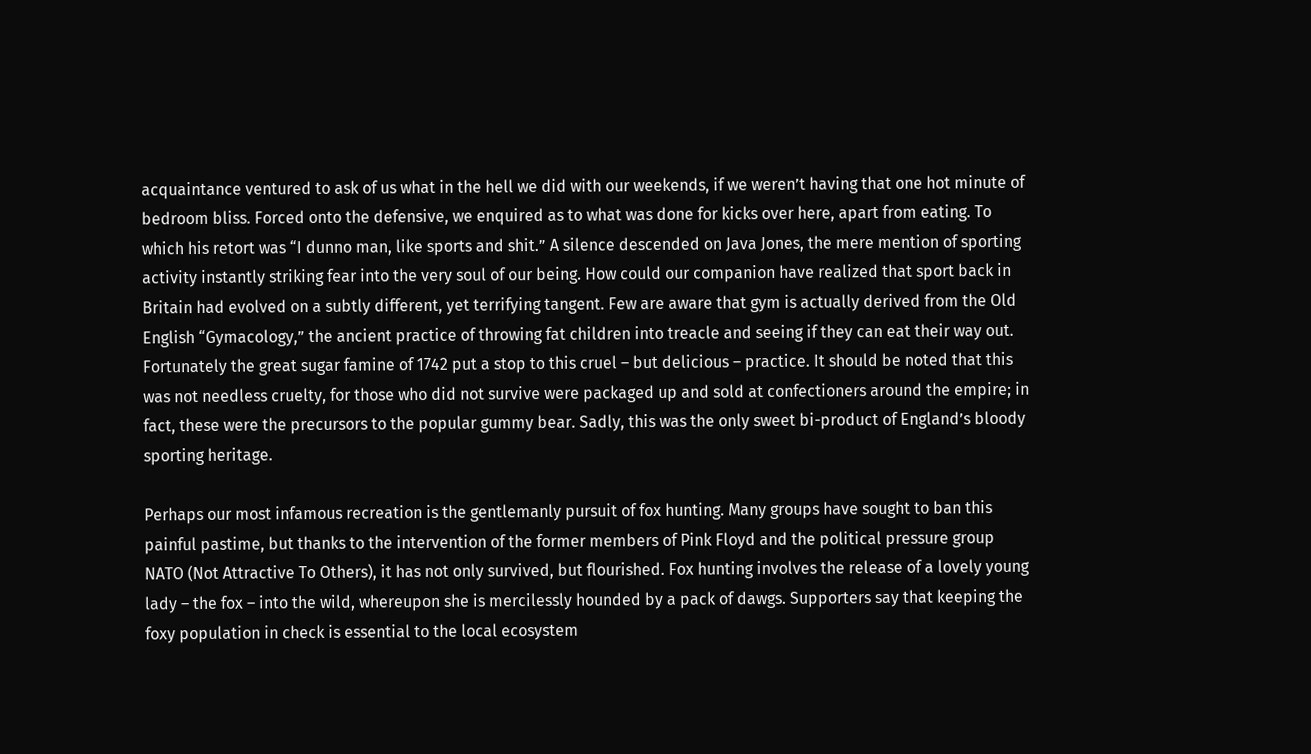acquaintance ventured to ask of us what in the hell we did with our weekends, if we weren’t having that one hot minute of bedroom bliss. Forced onto the defensive, we enquired as to what was done for kicks over here, apart from eating. To which his retort was “I dunno man, like sports and shit.” A silence descended on Java Jones, the mere mention of sporting activity instantly striking fear into the very soul of our being. How could our companion have realized that sport back in Britain had evolved on a subtly different, yet terrifying tangent. Few are aware that gym is actually derived from the Old English “Gymacology,” the ancient practice of throwing fat children into treacle and seeing if they can eat their way out. Fortunately the great sugar famine of 1742 put a stop to this cruel – but delicious – practice. It should be noted that this was not needless cruelty, for those who did not survive were packaged up and sold at confectioners around the empire; in fact, these were the precursors to the popular gummy bear. Sadly, this was the only sweet bi-product of England’s bloody sporting heritage.

Perhaps our most infamous recreation is the gentlemanly pursuit of fox hunting. Many groups have sought to ban this painful pastime, but thanks to the intervention of the former members of Pink Floyd and the political pressure group NATO (Not Attractive To Others), it has not only survived, but flourished. Fox hunting involves the release of a lovely young lady – the fox – into the wild, whereupon she is mercilessly hounded by a pack of dawgs. Supporters say that keeping the foxy population in check is essential to the local ecosystem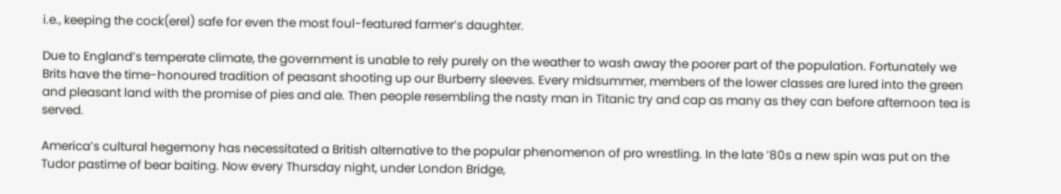i.e., keeping the cock(erel) safe for even the most foul-featured farmer’s daughter.

Due to England’s temperate climate, the government is unable to rely purely on the weather to wash away the poorer part of the population. Fortunately we Brits have the time-honoured tradition of peasant shooting up our Burberry sleeves. Every midsummer, members of the lower classes are lured into the green and pleasant land with the promise of pies and ale. Then people resembling the nasty man in Titanic try and cap as many as they can before afternoon tea is served.

America’s cultural hegemony has necessitated a British alternative to the popular phenomenon of pro wrestling. In the late ’80s a new spin was put on the Tudor pastime of bear baiting. Now every Thursday night, under London Bridge,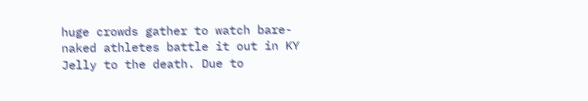huge crowds gather to watch bare-naked athletes battle it out in KY Jelly to the death. Due to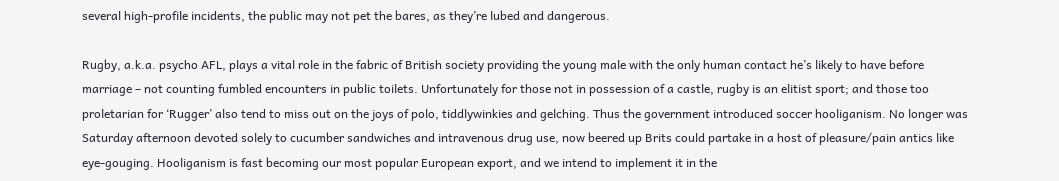several high-profile incidents, the public may not pet the bares, as they’re lubed and dangerous.

Rugby, a.k.a. psycho AFL, plays a vital role in the fabric of British society providing the young male with the only human contact he’s likely to have before marriage – not counting fumbled encounters in public toilets. Unfortunately for those not in possession of a castle, rugby is an elitist sport; and those too proletarian for ‘Rugger’ also tend to miss out on the joys of polo, tiddlywinkies and gelching. Thus the government introduced soccer hooliganism. No longer was Saturday afternoon devoted solely to cucumber sandwiches and intravenous drug use, now beered up Brits could partake in a host of pleasure/pain antics like eye-gouging. Hooliganism is fast becoming our most popular European export, and we intend to implement it in the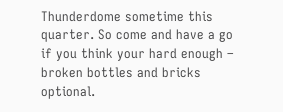Thunderdome sometime this quarter. So come and have a go if you think your hard enough – broken bottles and bricks optional.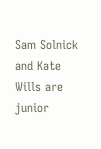Sam Solnick and Kate Wills are junior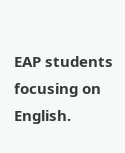EAP students focusing on English.